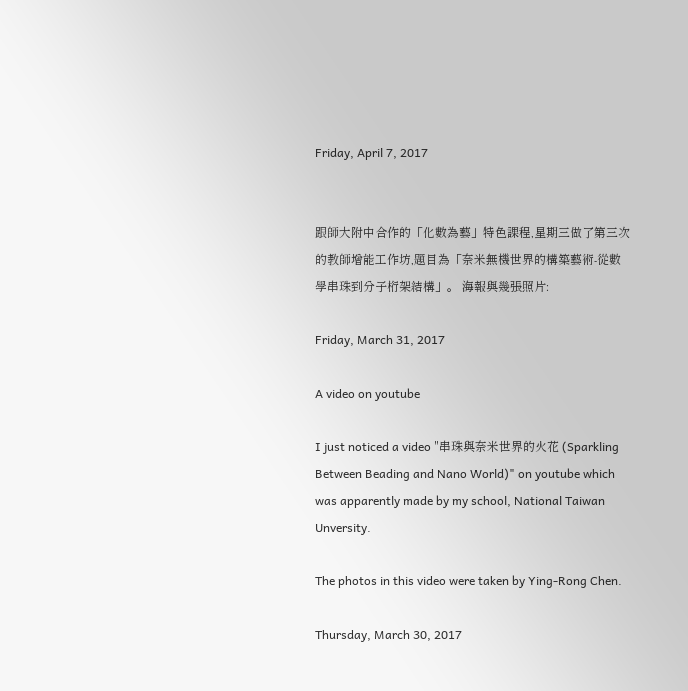Friday, April 7, 2017


跟師大附中合作的「化數為藝」特色課程,星期三做了第三次的教師增能工作坊,題目為「奈米無機世界的構築藝術-從數學串珠到分子桁架結構」。 海報與幾張照片:

Friday, March 31, 2017

A video on youtube

I just noticed a video "串珠與奈米世界的火花 (Sparkling Between Beading and Nano World)" on youtube which was apparently made by my school, National Taiwan Unversity.

The photos in this video were taken by Ying-Rong Chen.

Thursday, March 30, 2017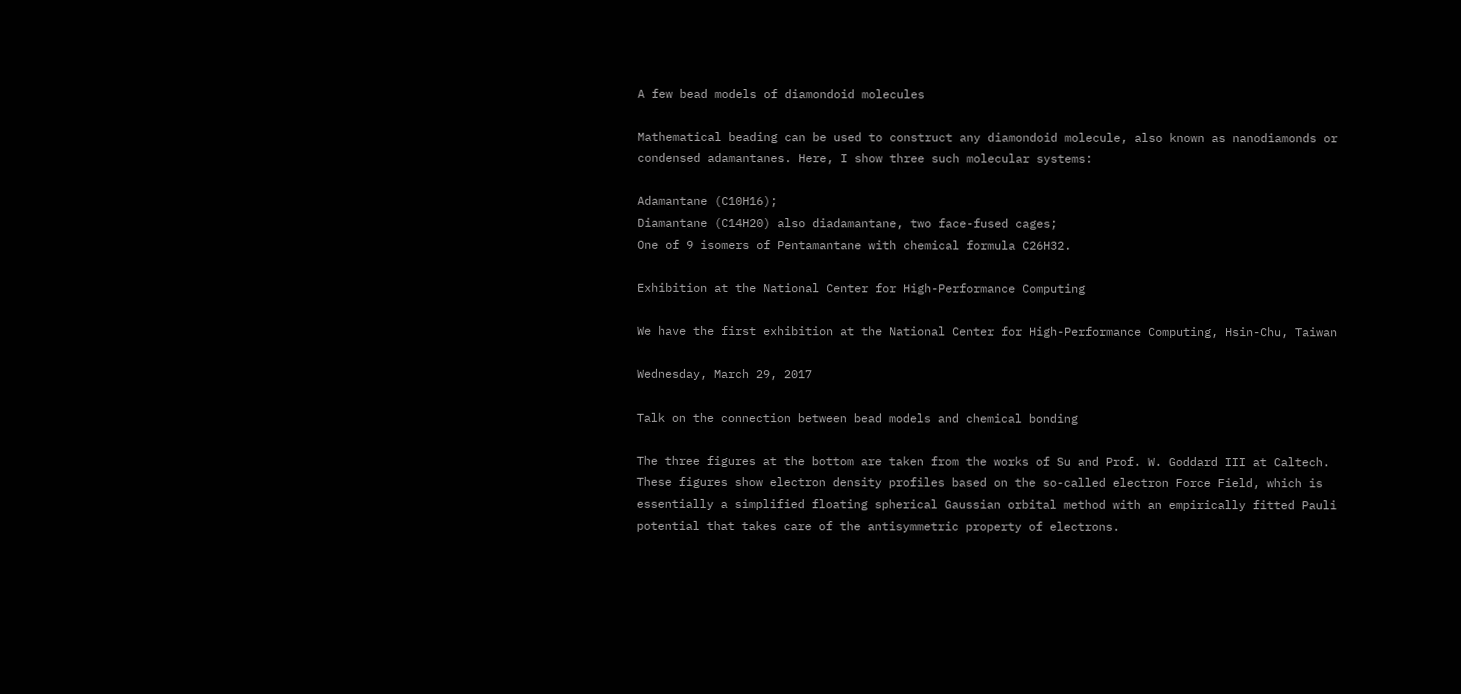A few bead models of diamondoid molecules

Mathematical beading can be used to construct any diamondoid molecule, also known as nanodiamonds or condensed adamantanes. Here, I show three such molecular systems:

Adamantane (C10H16);
Diamantane (C14H20) also diadamantane, two face-fused cages;
One of 9 isomers of Pentamantane with chemical formula C26H32.

Exhibition at the National Center for High-Performance Computing

We have the first exhibition at the National Center for High-Performance Computing, Hsin-Chu, Taiwan

Wednesday, March 29, 2017

Talk on the connection between bead models and chemical bonding

The three figures at the bottom are taken from the works of Su and Prof. W. Goddard III at Caltech. These figures show electron density profiles based on the so-called electron Force Field, which is essentially a simplified floating spherical Gaussian orbital method with an empirically fitted Pauli potential that takes care of the antisymmetric property of electrons.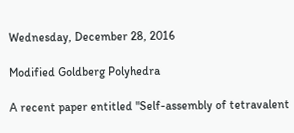Wednesday, December 28, 2016

Modified Goldberg Polyhedra

A recent paper entitled "Self-assembly of tetravalent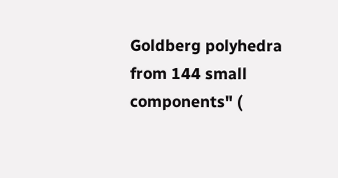Goldberg polyhedra from 144 small components" (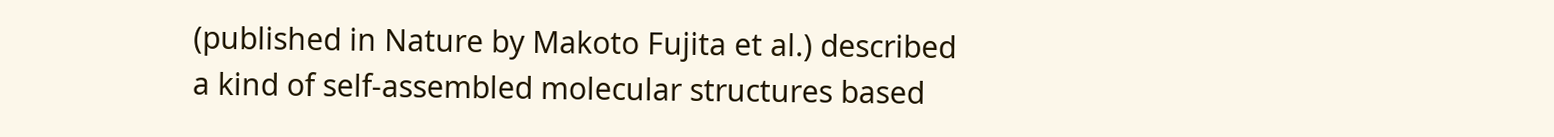(published in Nature by Makoto Fujita et al.) described a kind of self-assembled molecular structures based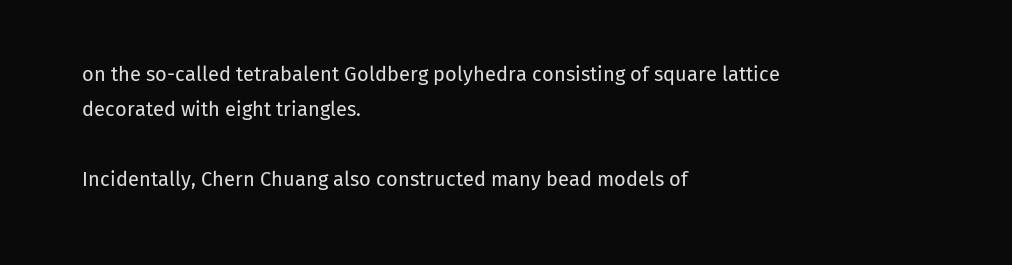on the so-called tetrabalent Goldberg polyhedra consisting of square lattice decorated with eight triangles.

Incidentally, Chern Chuang also constructed many bead models of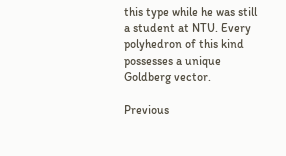this type while he was still a student at NTU. Every polyhedron of this kind possesses a unique Goldberg vector.

Previous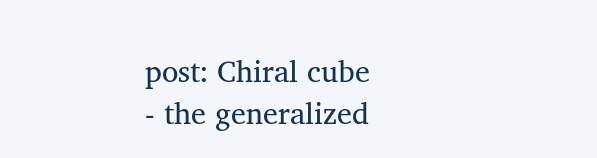post: Chiral cube - the generalized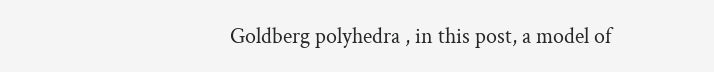Goldberg polyhedra , in this post, a model of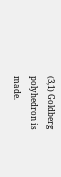(3,1) Goldberg polyhedron is made.